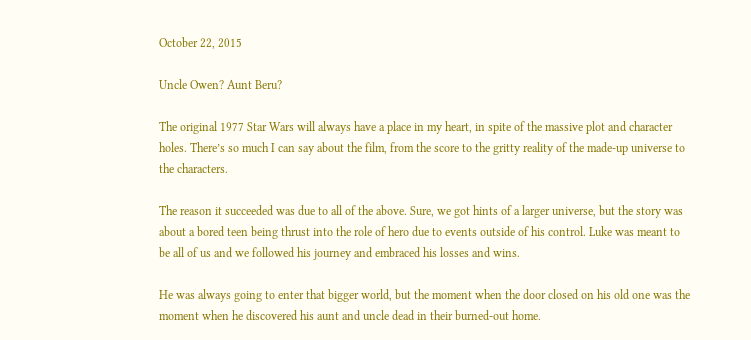October 22, 2015

Uncle Owen? Aunt Beru?

The original 1977 Star Wars will always have a place in my heart, in spite of the massive plot and character holes. There’s so much I can say about the film, from the score to the gritty reality of the made-up universe to the characters.

The reason it succeeded was due to all of the above. Sure, we got hints of a larger universe, but the story was about a bored teen being thrust into the role of hero due to events outside of his control. Luke was meant to be all of us and we followed his journey and embraced his losses and wins.

He was always going to enter that bigger world, but the moment when the door closed on his old one was the moment when he discovered his aunt and uncle dead in their burned-out home.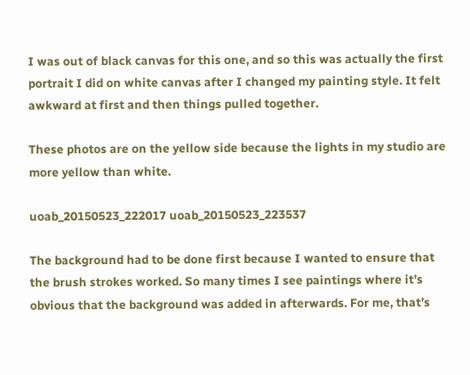I was out of black canvas for this one, and so this was actually the first portrait I did on white canvas after I changed my painting style. It felt awkward at first and then things pulled together.

These photos are on the yellow side because the lights in my studio are more yellow than white.

uoab_20150523_222017 uoab_20150523_223537

The background had to be done first because I wanted to ensure that the brush strokes worked. So many times I see paintings where it’s obvious that the background was added in afterwards. For me, that’s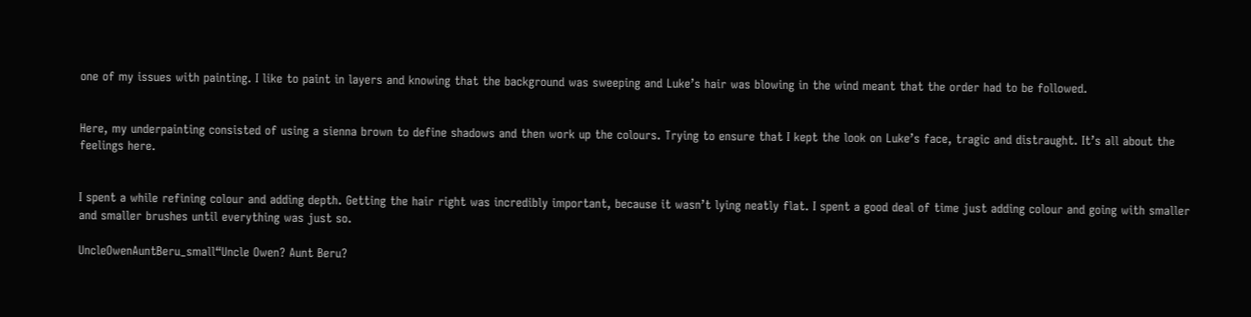one of my issues with painting. I like to paint in layers and knowing that the background was sweeping and Luke’s hair was blowing in the wind meant that the order had to be followed.


Here, my underpainting consisted of using a sienna brown to define shadows and then work up the colours. Trying to ensure that I kept the look on Luke’s face, tragic and distraught. It’s all about the feelings here.


I spent a while refining colour and adding depth. Getting the hair right was incredibly important, because it wasn’t lying neatly flat. I spent a good deal of time just adding colour and going with smaller and smaller brushes until everything was just so.

UncleOwenAuntBeru_small“Uncle Owen? Aunt Beru?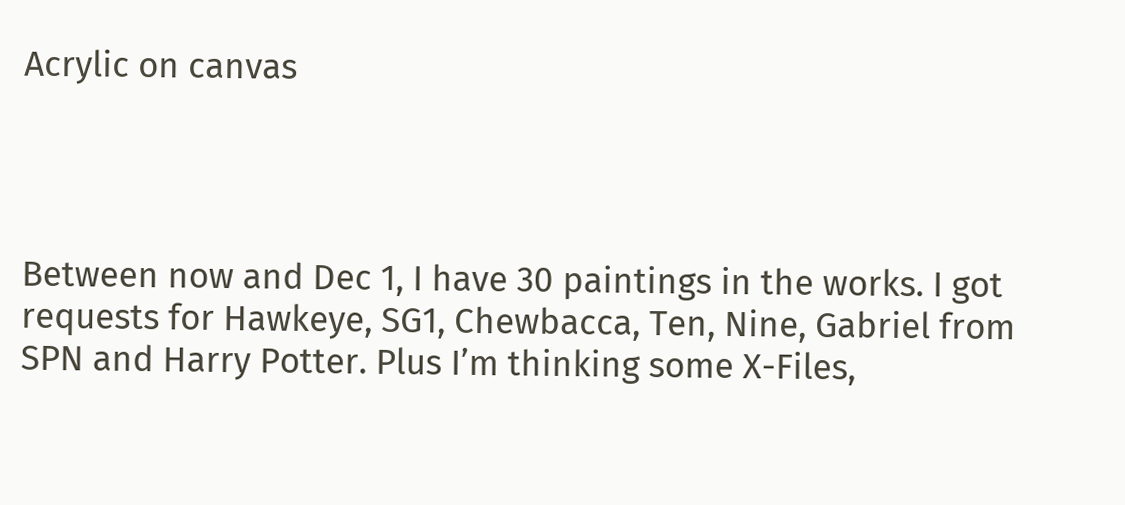Acrylic on canvas




Between now and Dec 1, I have 30 paintings in the works. I got requests for Hawkeye, SG1, Chewbacca, Ten, Nine, Gabriel from SPN and Harry Potter. Plus I’m thinking some X-Files,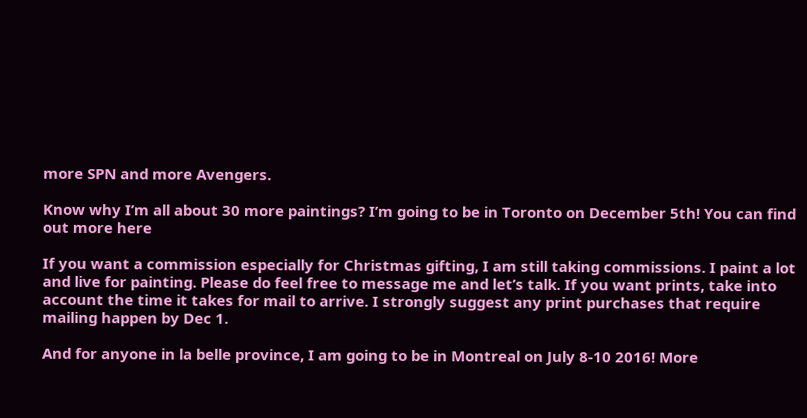more SPN and more Avengers.

Know why I’m all about 30 more paintings? I’m going to be in Toronto on December 5th! You can find out more here

If you want a commission especially for Christmas gifting, I am still taking commissions. I paint a lot and live for painting. Please do feel free to message me and let’s talk. If you want prints, take into account the time it takes for mail to arrive. I strongly suggest any print purchases that require mailing happen by Dec 1.

And for anyone in la belle province, I am going to be in Montreal on July 8-10 2016! More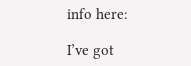info here:

I’ve got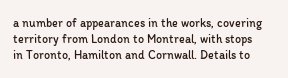a number of appearances in the works, covering territory from London to Montreal, with stops in Toronto, Hamilton and Cornwall. Details to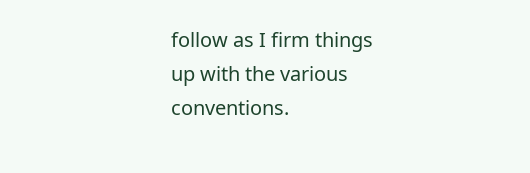follow as I firm things up with the various conventions.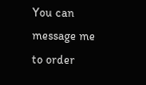You can message me to order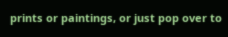prints or paintings, or just pop over to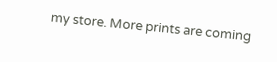my store. More prints are coming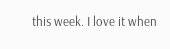this week. I love it when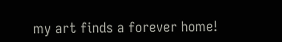my art finds a forever home!